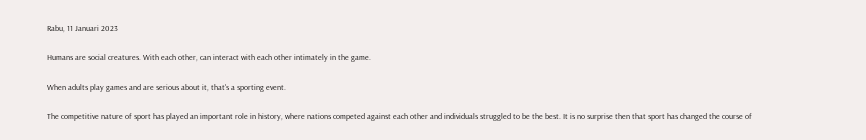Rabu, 11 Januari 2023

Humans are social creatures. With each other, can interact with each other intimately in the game.

When adults play games and are serious about it, that's a sporting event.

The competitive nature of sport has played an important role in history, where nations competed against each other and individuals struggled to be the best. It is no surprise then that sport has changed the course of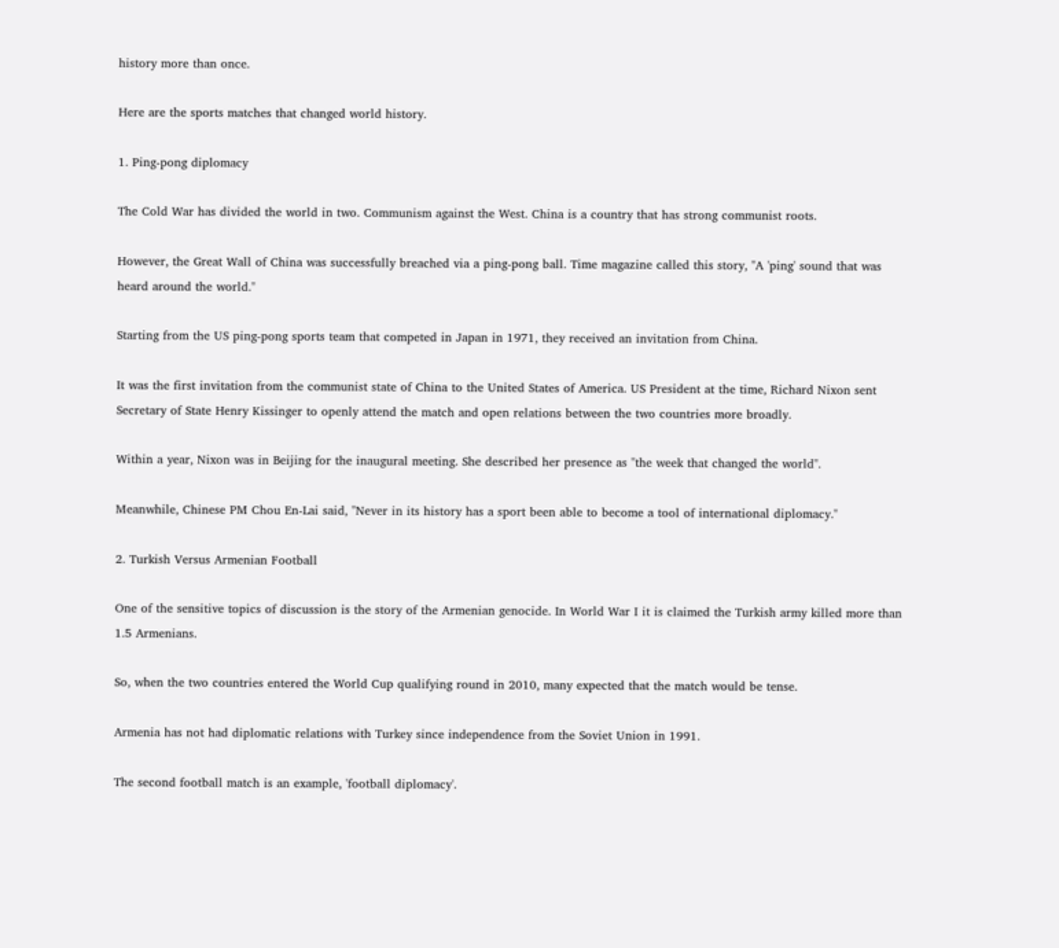history more than once.

Here are the sports matches that changed world history.

1. Ping-pong diplomacy

The Cold War has divided the world in two. Communism against the West. China is a country that has strong communist roots.

However, the Great Wall of China was successfully breached via a ping-pong ball. Time magazine called this story, "A 'ping' sound that was heard around the world."

Starting from the US ping-pong sports team that competed in Japan in 1971, they received an invitation from China.

It was the first invitation from the communist state of China to the United States of America. US President at the time, Richard Nixon sent Secretary of State Henry Kissinger to openly attend the match and open relations between the two countries more broadly.

Within a year, Nixon was in Beijing for the inaugural meeting. She described her presence as "the week that changed the world".

Meanwhile, Chinese PM Chou En-Lai said, "Never in its history has a sport been able to become a tool of international diplomacy."

2. Turkish Versus Armenian Football

One of the sensitive topics of discussion is the story of the Armenian genocide. In World War I it is claimed the Turkish army killed more than 1.5 Armenians.

So, when the two countries entered the World Cup qualifying round in 2010, many expected that the match would be tense.

Armenia has not had diplomatic relations with Turkey since independence from the Soviet Union in 1991.

The second football match is an example, 'football diplomacy'.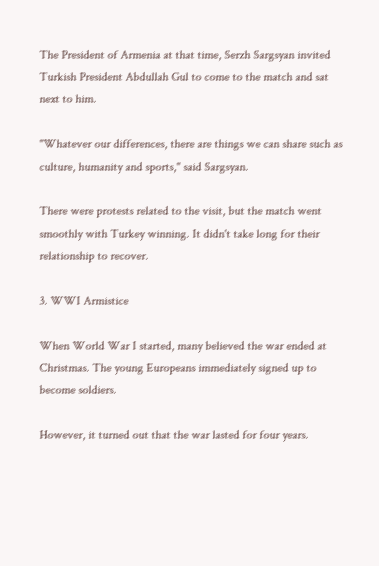The President of Armenia at that time, Serzh Sargsyan invited Turkish President Abdullah Gul to come to the match and sat next to him.

"Whatever our differences, there are things we can share such as culture, humanity and sports," said Sargsyan.

There were protests related to the visit, but the match went smoothly with Turkey winning. It didn't take long for their relationship to recover.

3. WWI Armistice

When World War I started, many believed the war ended at Christmas. The young Europeans immediately signed up to become soldiers.

However, it turned out that the war lasted for four years.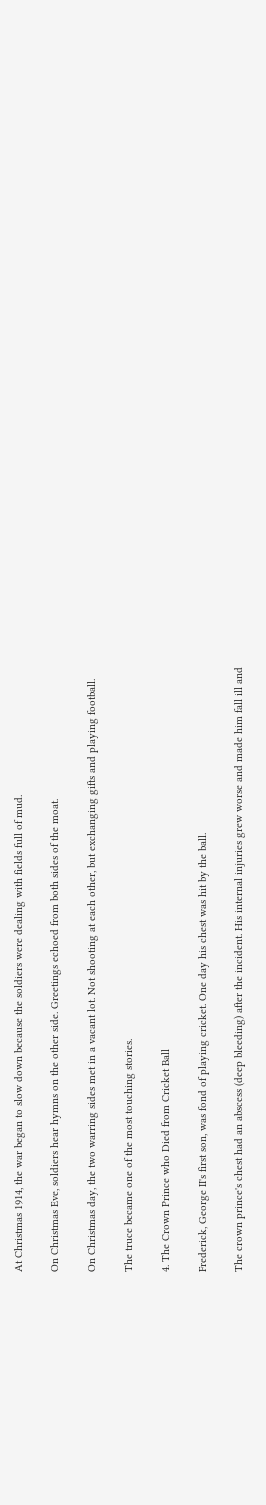At Christmas 1914, the war began to slow down because the soldiers were dealing with fields full of mud.

On Christmas Eve, soldiers hear hymns on the other side. Greetings echoed from both sides of the moat.

On Christmas day, the two warring sides met in a vacant lot. Not shooting at each other, but exchanging gifts and playing football.

The truce became one of the most touching stories.

4. The Crown Prince who Died from Cricket Ball

Frederick, George II's first son, was fond of playing cricket. One day his chest was hit by the ball.

The crown prince's chest had an abscess (deep bleeding) after the incident. His internal injuries grew worse and made him fall ill and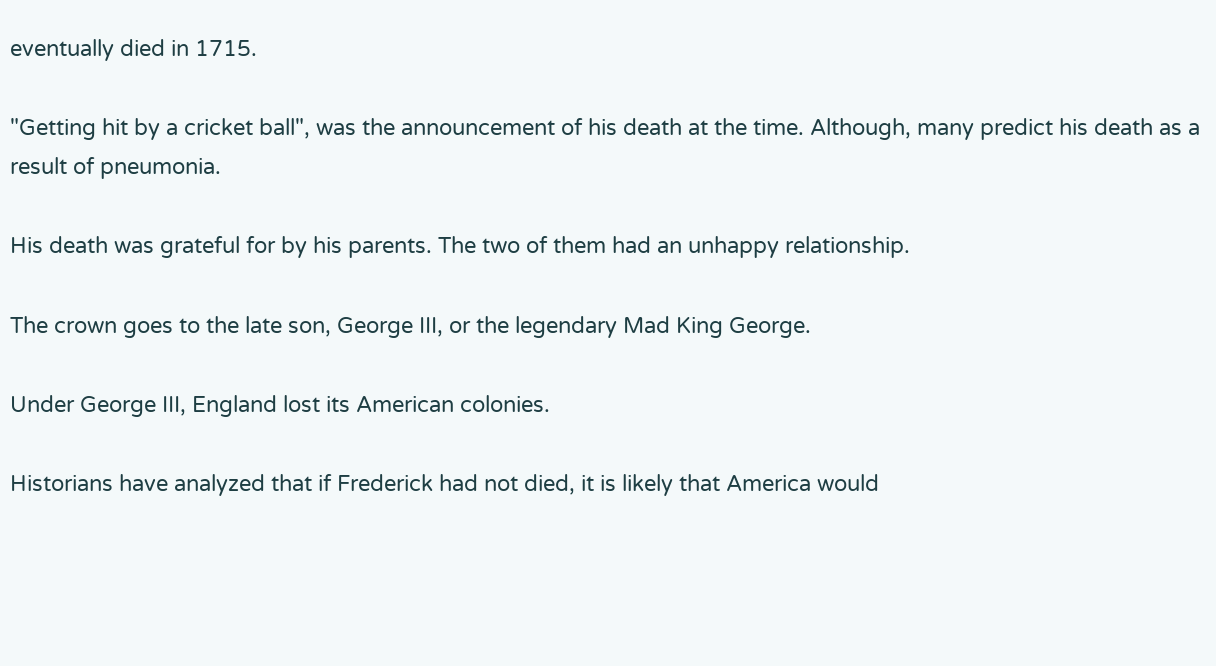eventually died in 1715.

"Getting hit by a cricket ball", was the announcement of his death at the time. Although, many predict his death as a result of pneumonia.

His death was grateful for by his parents. The two of them had an unhappy relationship.

The crown goes to the late son, George III, or the legendary Mad King George.

Under George III, England lost its American colonies.

Historians have analyzed that if Frederick had not died, it is likely that America would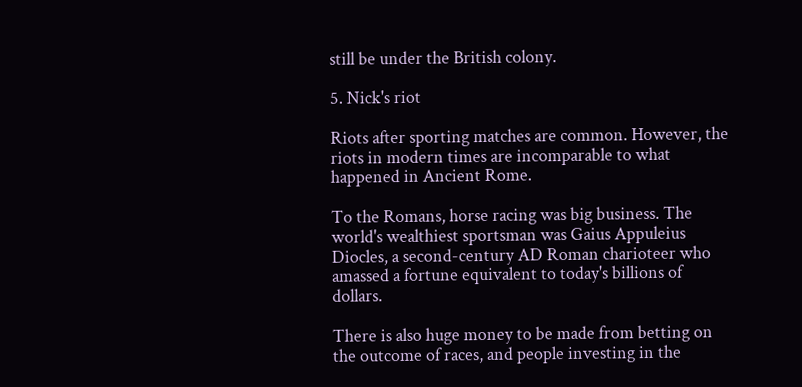still be under the British colony.

5. Nick's riot

Riots after sporting matches are common. However, the riots in modern times are incomparable to what happened in Ancient Rome.

To the Romans, horse racing was big business. The world's wealthiest sportsman was Gaius Appuleius Diocles, a second-century AD Roman charioteer who amassed a fortune equivalent to today's billions of dollars.

There is also huge money to be made from betting on the outcome of races, and people investing in the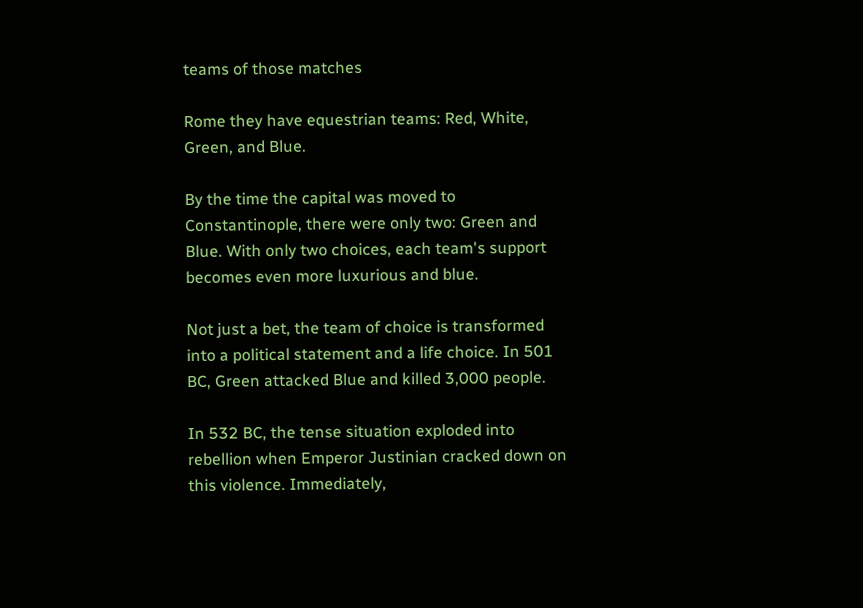teams of those matches

Rome they have equestrian teams: Red, White, Green, and Blue.

By the time the capital was moved to Constantinople, there were only two: Green and Blue. With only two choices, each team's support becomes even more luxurious and blue.

Not just a bet, the team of choice is transformed into a political statement and a life choice. In 501 BC, Green attacked Blue and killed 3,000 people.

In 532 BC, the tense situation exploded into rebellion when Emperor Justinian cracked down on this violence. Immediately,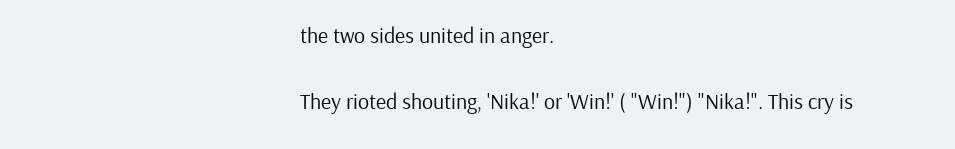the two sides united in anger.

They rioted shouting, 'Nika!' or 'Win!' ( "Win!") "Nika!". This cry is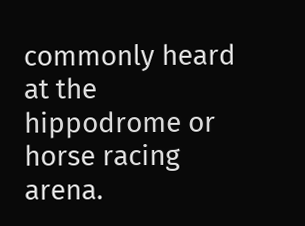commonly heard at the hippodrome or horse racing arena.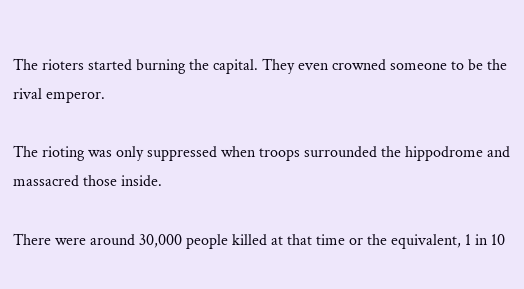The rioters started burning the capital. They even crowned someone to be the rival emperor.

The rioting was only suppressed when troops surrounded the hippodrome and massacred those inside.

There were around 30,000 people killed at that time or the equivalent, 1 in 10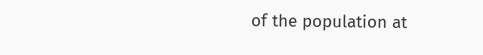of the population at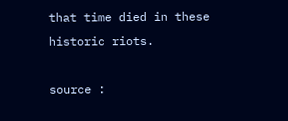that time died in these historic riots.

source :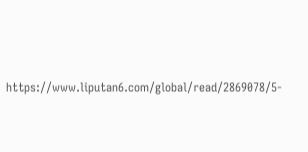https://www.liputan6.com/global/read/2869078/5-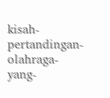kisah-pertandingan-olahraga-yang-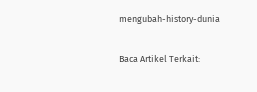mengubah-history-dunia

Baca Artikel Terkait: